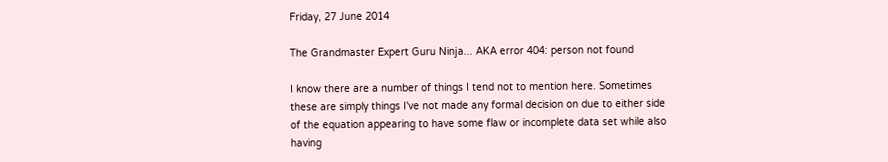Friday, 27 June 2014

The Grandmaster Expert Guru Ninja... AKA error 404: person not found

I know there are a number of things I tend not to mention here. Sometimes these are simply things I've not made any formal decision on due to either side of the equation appearing to have some flaw or incomplete data set while also having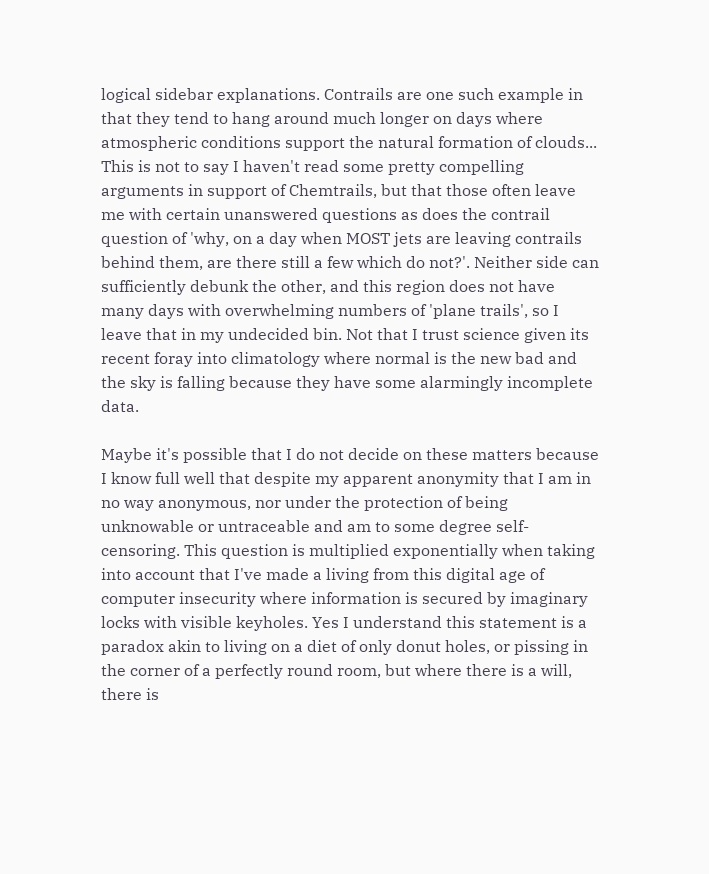logical sidebar explanations. Contrails are one such example in that they tend to hang around much longer on days where atmospheric conditions support the natural formation of clouds... This is not to say I haven't read some pretty compelling arguments in support of Chemtrails, but that those often leave me with certain unanswered questions as does the contrail question of 'why, on a day when MOST jets are leaving contrails behind them, are there still a few which do not?'. Neither side can sufficiently debunk the other, and this region does not have many days with overwhelming numbers of 'plane trails', so I leave that in my undecided bin. Not that I trust science given its recent foray into climatology where normal is the new bad and the sky is falling because they have some alarmingly incomplete data.

Maybe it's possible that I do not decide on these matters because I know full well that despite my apparent anonymity that I am in no way anonymous, nor under the protection of being unknowable or untraceable and am to some degree self-censoring. This question is multiplied exponentially when taking into account that I've made a living from this digital age of computer insecurity where information is secured by imaginary locks with visible keyholes. Yes I understand this statement is a paradox akin to living on a diet of only donut holes, or pissing in the corner of a perfectly round room, but where there is a will, there is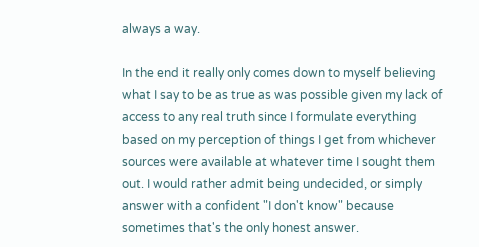always a way.

In the end it really only comes down to myself believing what I say to be as true as was possible given my lack of access to any real truth since I formulate everything based on my perception of things I get from whichever sources were available at whatever time I sought them out. I would rather admit being undecided, or simply answer with a confident "I don't know" because sometimes that's the only honest answer.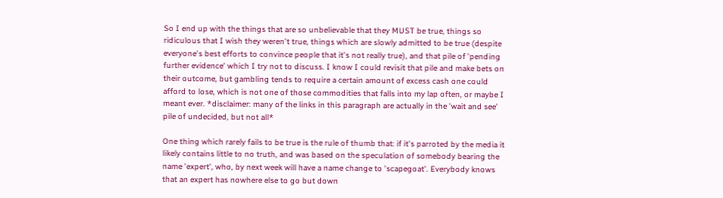So I end up with the things that are so unbelievable that they MUST be true, things so ridiculous that I wish they weren't true, things which are slowly admitted to be true (despite everyone's best efforts to convince people that it's not really true), and that pile of 'pending further evidence' which I try not to discuss. I know I could revisit that pile and make bets on their outcome, but gambling tends to require a certain amount of excess cash one could afford to lose, which is not one of those commodities that falls into my lap often, or maybe I meant ever. *disclaimer: many of the links in this paragraph are actually in the 'wait and see' pile of undecided, but not all*

One thing which rarely fails to be true is the rule of thumb that: if it's parroted by the media it likely contains little to no truth, and was based on the speculation of somebody bearing the name 'expert', who, by next week will have a name change to 'scapegoat'. Everybody knows that an expert has nowhere else to go but down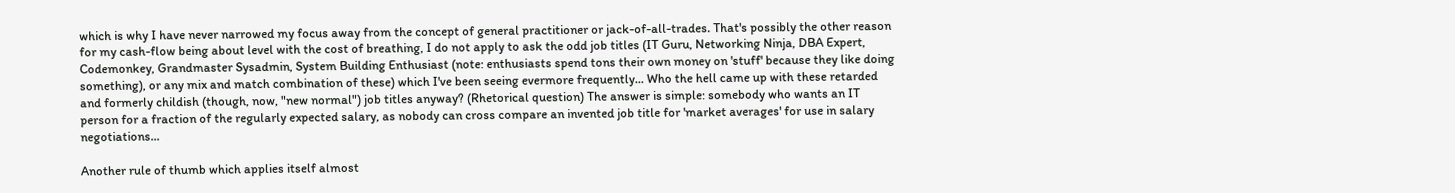which is why I have never narrowed my focus away from the concept of general practitioner or jack-of-all-trades. That's possibly the other reason for my cash-flow being about level with the cost of breathing, I do not apply to ask the odd job titles (IT Guru, Networking Ninja, DBA Expert, Codemonkey, Grandmaster Sysadmin, System Building Enthusiast (note: enthusiasts spend tons their own money on 'stuff' because they like doing something), or any mix and match combination of these) which I've been seeing evermore frequently... Who the hell came up with these retarded and formerly childish (though, now, "new normal") job titles anyway? (Rhetorical question) The answer is simple: somebody who wants an IT person for a fraction of the regularly expected salary, as nobody can cross compare an invented job title for 'market averages' for use in salary negotiations...

Another rule of thumb which applies itself almost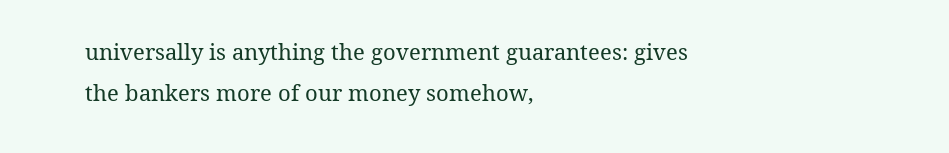universally is anything the government guarantees: gives the bankers more of our money somehow,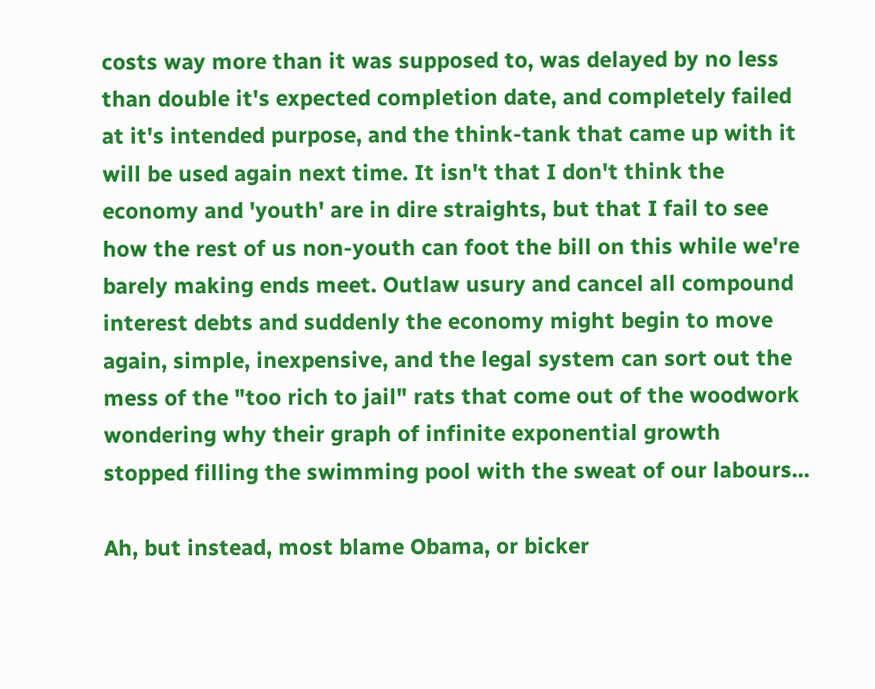costs way more than it was supposed to, was delayed by no less than double it's expected completion date, and completely failed at it's intended purpose, and the think-tank that came up with it will be used again next time. It isn't that I don't think the economy and 'youth' are in dire straights, but that I fail to see how the rest of us non-youth can foot the bill on this while we're barely making ends meet. Outlaw usury and cancel all compound interest debts and suddenly the economy might begin to move again, simple, inexpensive, and the legal system can sort out the mess of the "too rich to jail" rats that come out of the woodwork wondering why their graph of infinite exponential growth stopped filling the swimming pool with the sweat of our labours...

Ah, but instead, most blame Obama, or bicker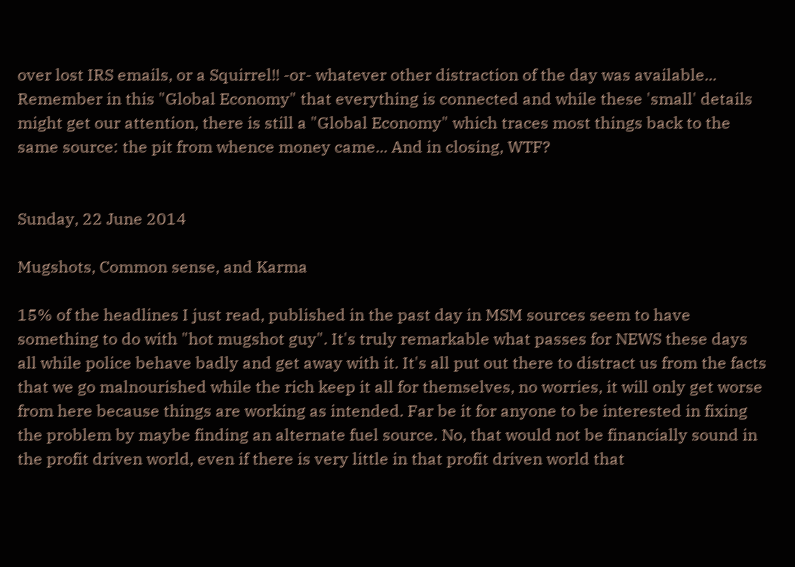over lost IRS emails, or a Squirrel!! -or- whatever other distraction of the day was available... Remember in this "Global Economy" that everything is connected and while these 'small' details might get our attention, there is still a "Global Economy" which traces most things back to the same source: the pit from whence money came... And in closing, WTF?


Sunday, 22 June 2014

Mugshots, Common sense, and Karma

15% of the headlines I just read, published in the past day in MSM sources seem to have something to do with "hot mugshot guy". It's truly remarkable what passes for NEWS these days all while police behave badly and get away with it. It's all put out there to distract us from the facts that we go malnourished while the rich keep it all for themselves, no worries, it will only get worse from here because things are working as intended. Far be it for anyone to be interested in fixing the problem by maybe finding an alternate fuel source. No, that would not be financially sound in the profit driven world, even if there is very little in that profit driven world that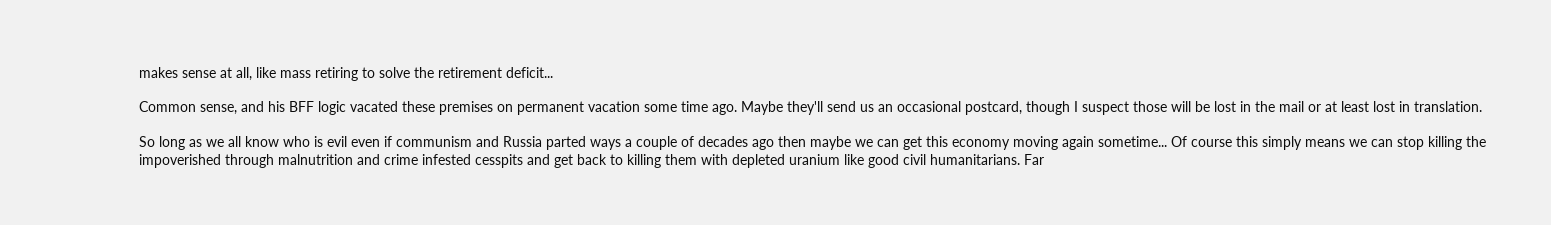makes sense at all, like mass retiring to solve the retirement deficit...

Common sense, and his BFF logic vacated these premises on permanent vacation some time ago. Maybe they'll send us an occasional postcard, though I suspect those will be lost in the mail or at least lost in translation.

So long as we all know who is evil even if communism and Russia parted ways a couple of decades ago then maybe we can get this economy moving again sometime... Of course this simply means we can stop killing the impoverished through malnutrition and crime infested cesspits and get back to killing them with depleted uranium like good civil humanitarians. Far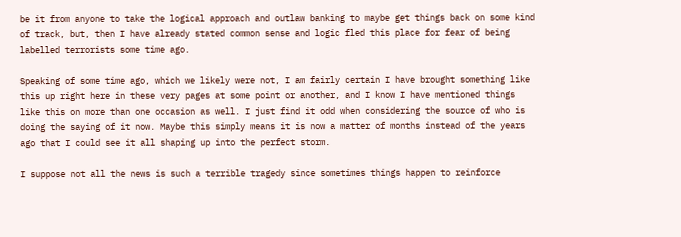be it from anyone to take the logical approach and outlaw banking to maybe get things back on some kind of track, but, then I have already stated common sense and logic fled this place for fear of being labelled terrorists some time ago.

Speaking of some time ago, which we likely were not, I am fairly certain I have brought something like this up right here in these very pages at some point or another, and I know I have mentioned things like this on more than one occasion as well. I just find it odd when considering the source of who is doing the saying of it now. Maybe this simply means it is now a matter of months instead of the years ago that I could see it all shaping up into the perfect storm.

I suppose not all the news is such a terrible tragedy since sometimes things happen to reinforce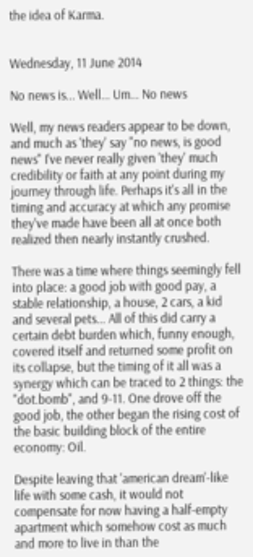the idea of Karma.


Wednesday, 11 June 2014

No news is... Well... Um... No news

Well, my news readers appear to be down, and much as 'they' say "no news, is good news" I've never really given 'they' much credibility or faith at any point during my journey through life. Perhaps it's all in the timing and accuracy at which any promise they've made have been all at once both realized then nearly instantly crushed.

There was a time where things seemingly fell into place: a good job with good pay, a stable relationship, a house, 2 cars, a kid and several pets... All of this did carry a certain debt burden which, funny enough, covered itself and returned some profit on its collapse, but the timing of it all was a synergy which can be traced to 2 things: the "dot.bomb", and 9-11. One drove off the good job, the other began the rising cost of the basic building block of the entire economy: Oil.

Despite leaving that 'american dream'-like life with some cash, it would not compensate for now having a half-empty apartment which somehow cost as much and more to live in than the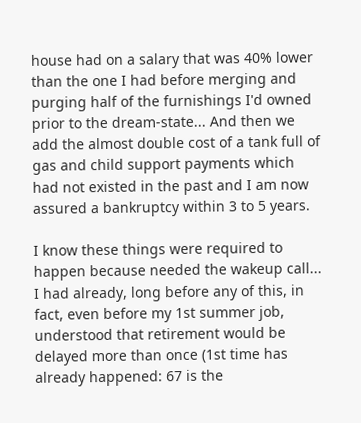house had on a salary that was 40% lower than the one I had before merging and purging half of the furnishings I'd owned prior to the dream-state... And then we add the almost double cost of a tank full of gas and child support payments which had not existed in the past and I am now assured a bankruptcy within 3 to 5 years.

I know these things were required to happen because needed the wakeup call... I had already, long before any of this, in fact, even before my 1st summer job, understood that retirement would be delayed more than once (1st time has already happened: 67 is the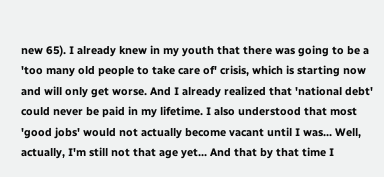new 65). I already knew in my youth that there was going to be a 'too many old people to take care of' crisis, which is starting now and will only get worse. And I already realized that 'national debt' could never be paid in my lifetime. I also understood that most 'good jobs' would not actually become vacant until I was... Well, actually, I'm still not that age yet... And that by that time I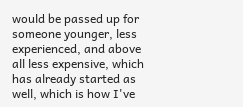would be passed up for someone younger, less experienced, and above all less expensive, which has already started as well, which is how I've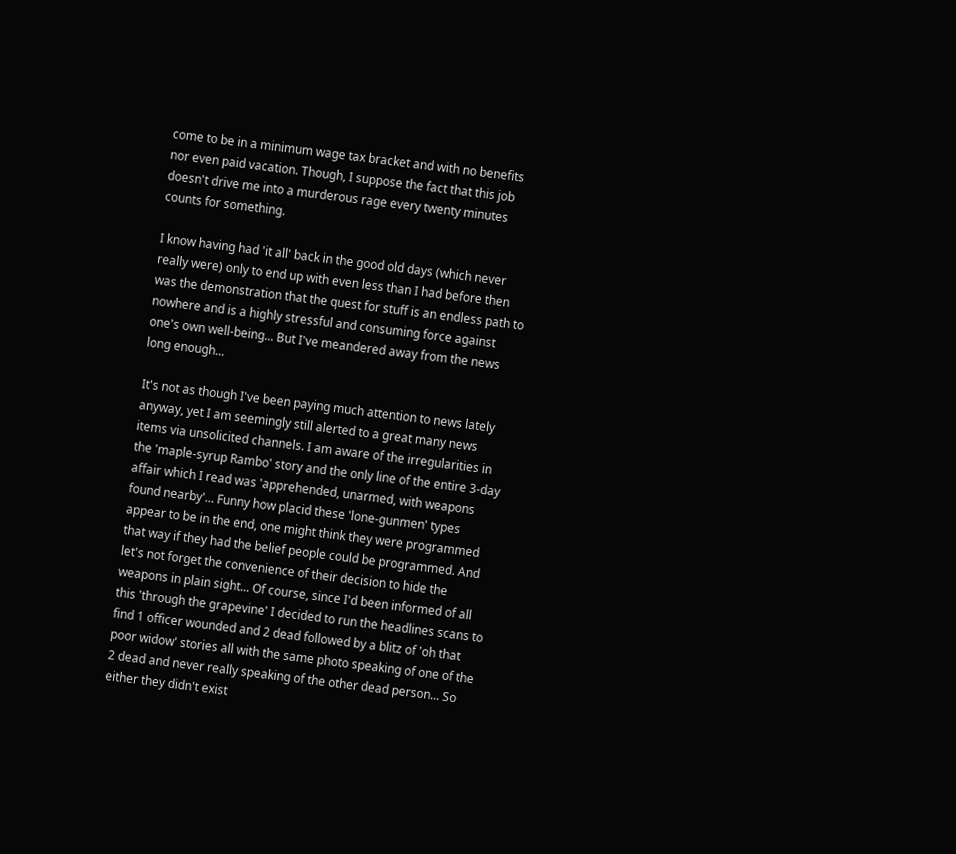come to be in a minimum wage tax bracket and with no benefits nor even paid vacation. Though, I suppose the fact that this job doesn't drive me into a murderous rage every twenty minutes counts for something.

I know having had 'it all' back in the good old days (which never really were) only to end up with even less than I had before then was the demonstration that the quest for stuff is an endless path to nowhere and is a highly stressful and consuming force against one's own well-being... But I've meandered away from the news long enough...

It's not as though I've been paying much attention to news lately anyway, yet I am seemingly still alerted to a great many news items via unsolicited channels. I am aware of the irregularities in the 'maple-syrup Rambo' story and the only line of the entire 3-day affair which I read was 'apprehended, unarmed, with weapons found nearby'... Funny how placid these 'lone-gunmen' types appear to be in the end, one might think they were programmed that way if they had the belief people could be programmed. And let's not forget the convenience of their decision to hide the weapons in plain sight... Of course, since I'd been informed of all this 'through the grapevine' I decided to run the headlines scans to find 1 officer wounded and 2 dead followed by a blitz of 'oh that poor widow' stories all with the same photo speaking of one of the 2 dead and never really speaking of the other dead person... So either they didn't exist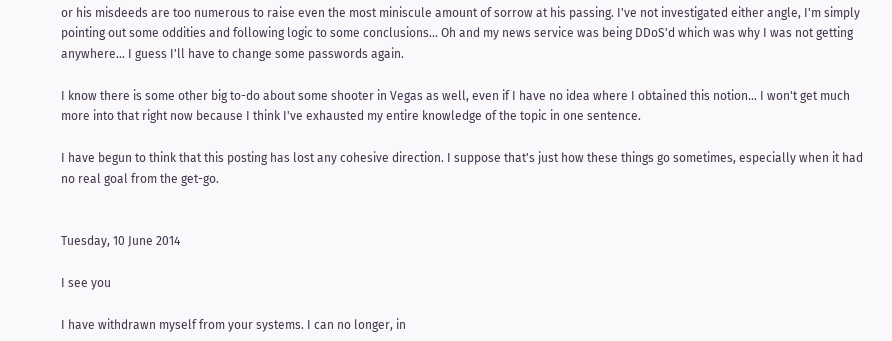or his misdeeds are too numerous to raise even the most miniscule amount of sorrow at his passing. I've not investigated either angle, I'm simply pointing out some oddities and following logic to some conclusions... Oh and my news service was being DDoS'd which was why I was not getting anywhere... I guess I'll have to change some passwords again.

I know there is some other big to-do about some shooter in Vegas as well, even if I have no idea where I obtained this notion... I won't get much more into that right now because I think I've exhausted my entire knowledge of the topic in one sentence.

I have begun to think that this posting has lost any cohesive direction. I suppose that's just how these things go sometimes, especially when it had no real goal from the get-go.


Tuesday, 10 June 2014

I see you

I have withdrawn myself from your systems. I can no longer, in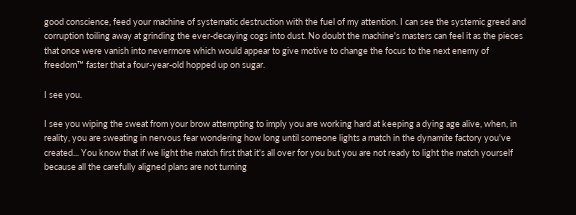good conscience, feed your machine of systematic destruction with the fuel of my attention. I can see the systemic greed and corruption toiling away at grinding the ever-decaying cogs into dust. No doubt the machine's masters can feel it as the pieces that once were vanish into nevermore which would appear to give motive to change the focus to the next enemy of freedom™ faster that a four-year-old hopped up on sugar.

I see you.

I see you wiping the sweat from your brow attempting to imply you are working hard at keeping a dying age alive, when, in reality, you are sweating in nervous fear wondering how long until someone lights a match in the dynamite factory you've created... You know that if we light the match first that it's all over for you but you are not ready to light the match yourself because all the carefully aligned plans are not turning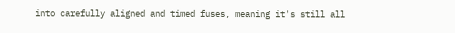into carefully aligned and timed fuses, meaning it's still all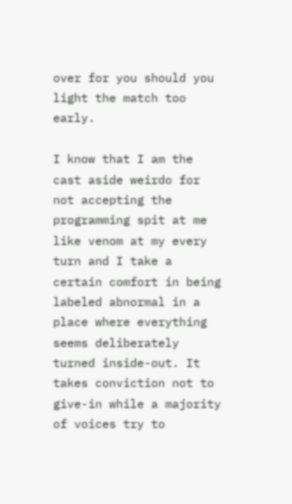over for you should you light the match too early.

I know that I am the cast aside weirdo for not accepting the programming spit at me like venom at my every turn and I take a certain comfort in being labeled abnormal in a place where everything seems deliberately turned inside-out. It takes conviction not to give-in while a majority of voices try to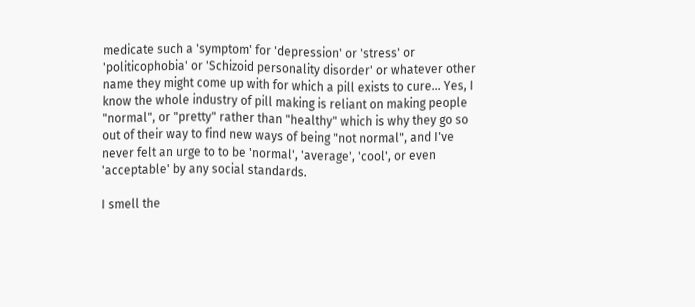medicate such a 'symptom' for 'depression' or 'stress' or 'politicophobia' or 'Schizoid personality disorder' or whatever other name they might come up with for which a pill exists to cure... Yes, I know the whole industry of pill making is reliant on making people "normal", or "pretty" rather than "healthy" which is why they go so out of their way to find new ways of being "not normal", and I've never felt an urge to to be 'normal', 'average', 'cool', or even 'acceptable' by any social standards.

I smell the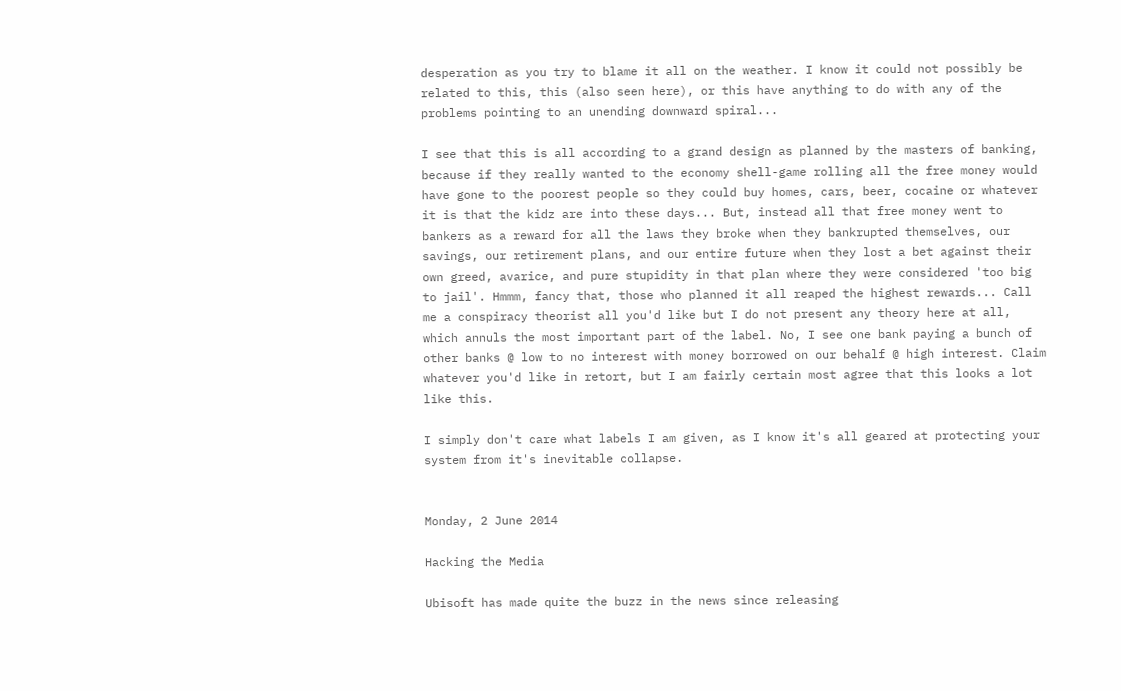desperation as you try to blame it all on the weather. I know it could not possibly be related to this, this (also seen here), or this have anything to do with any of the problems pointing to an unending downward spiral...

I see that this is all according to a grand design as planned by the masters of banking, because if they really wanted to the economy shell-game rolling all the free money would have gone to the poorest people so they could buy homes, cars, beer, cocaine or whatever it is that the kidz are into these days... But, instead all that free money went to bankers as a reward for all the laws they broke when they bankrupted themselves, our savings, our retirement plans, and our entire future when they lost a bet against their own greed, avarice, and pure stupidity in that plan where they were considered 'too big to jail'. Hmmm, fancy that, those who planned it all reaped the highest rewards... Call me a conspiracy theorist all you'd like but I do not present any theory here at all, which annuls the most important part of the label. No, I see one bank paying a bunch of other banks @ low to no interest with money borrowed on our behalf @ high interest. Claim whatever you'd like in retort, but I am fairly certain most agree that this looks a lot like this.

I simply don't care what labels I am given, as I know it's all geared at protecting your system from it's inevitable collapse.


Monday, 2 June 2014

Hacking the Media

Ubisoft has made quite the buzz in the news since releasing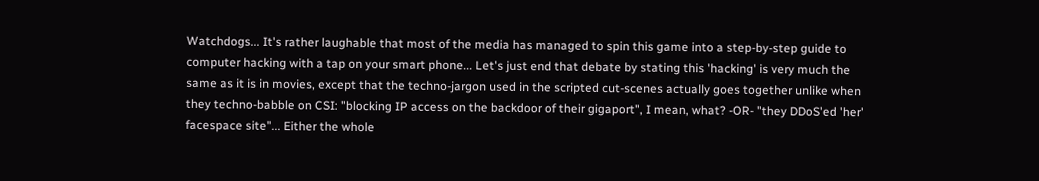Watchdogs... It's rather laughable that most of the media has managed to spin this game into a step-by-step guide to computer hacking with a tap on your smart phone... Let's just end that debate by stating this 'hacking' is very much the same as it is in movies, except that the techno-jargon used in the scripted cut-scenes actually goes together unlike when they techno-babble on CSI: "blocking IP access on the backdoor of their gigaport", I mean, what? -OR- "they DDoS'ed 'her' facespace site"... Either the whole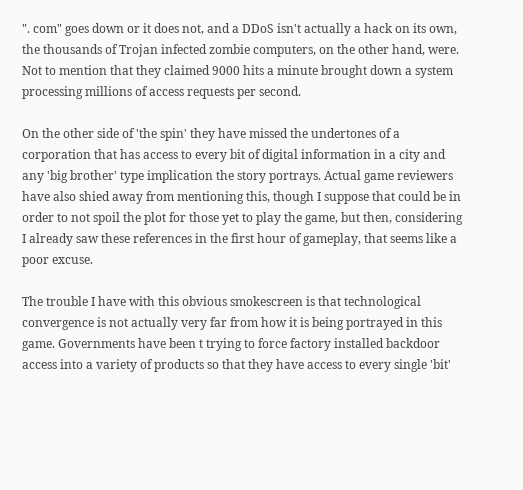". com" goes down or it does not, and a DDoS isn't actually a hack on its own, the thousands of Trojan infected zombie computers, on the other hand, were. Not to mention that they claimed 9000 hits a minute brought down a system processing millions of access requests per second.

On the other side of 'the spin' they have missed the undertones of a corporation that has access to every bit of digital information in a city and any 'big brother' type implication the story portrays. Actual game reviewers have also shied away from mentioning this, though I suppose that could be in order to not spoil the plot for those yet to play the game, but then, considering I already saw these references in the first hour of gameplay, that seems like a poor excuse.

The trouble I have with this obvious smokescreen is that technological convergence is not actually very far from how it is being portrayed in this game. Governments have been t trying to force factory installed backdoor access into a variety of products so that they have access to every single 'bit'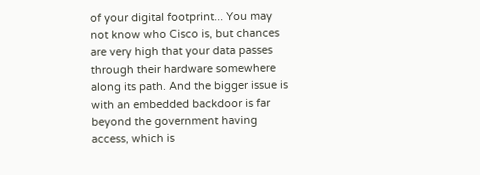of your digital footprint... You may not know who Cisco is, but chances are very high that your data passes through their hardware somewhere along its path. And the bigger issue is with an embedded backdoor is far beyond the government having access, which is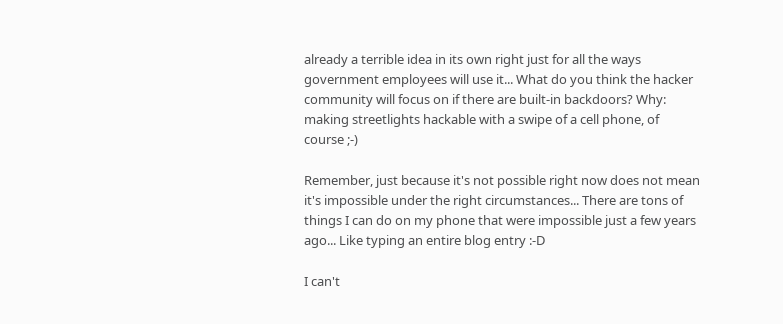already a terrible idea in its own right just for all the ways government employees will use it... What do you think the hacker community will focus on if there are built-in backdoors? Why: making streetlights hackable with a swipe of a cell phone, of course ;-)

Remember, just because it's not possible right now does not mean it's impossible under the right circumstances... There are tons of things I can do on my phone that were impossible just a few years ago... Like typing an entire blog entry :-D

I can't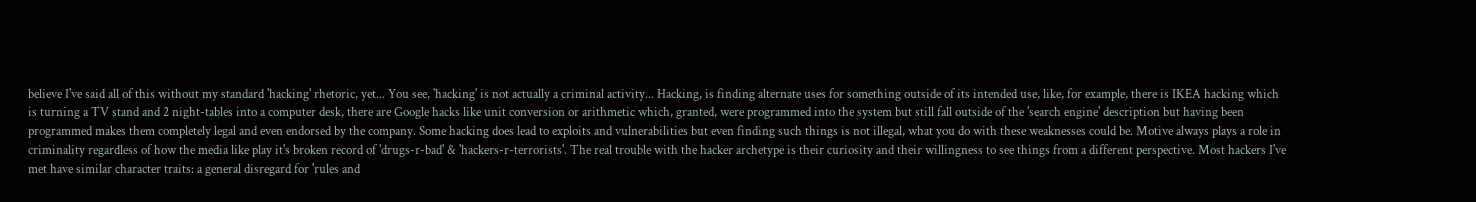believe I've said all of this without my standard 'hacking' rhetoric, yet... You see, 'hacking' is not actually a criminal activity... Hacking, is finding alternate uses for something outside of its intended use, like, for example, there is IKEA hacking which is turning a TV stand and 2 night-tables into a computer desk, there are Google hacks like unit conversion or arithmetic which, granted, were programmed into the system but still fall outside of the 'search engine' description but having been programmed makes them completely legal and even endorsed by the company. Some hacking does lead to exploits and vulnerabilities but even finding such things is not illegal, what you do with these weaknesses could be. Motive always plays a role in criminality regardless of how the media like play it's broken record of 'drugs-r-bad' & 'hackers-r-terrorists'. The real trouble with the hacker archetype is their curiosity and their willingness to see things from a different perspective. Most hackers I've met have similar character traits: a general disregard for 'rules and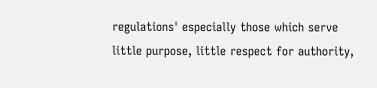regulations' especially those which serve little purpose, little respect for authority,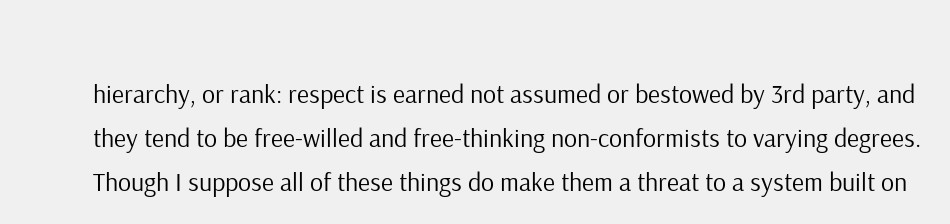hierarchy, or rank: respect is earned not assumed or bestowed by 3rd party, and they tend to be free-willed and free-thinking non-conformists to varying degrees. Though I suppose all of these things do make them a threat to a system built on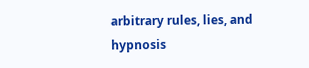arbitrary rules, lies, and hypnosis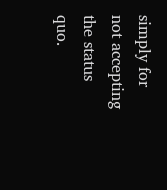simply for not accepting the status quo.